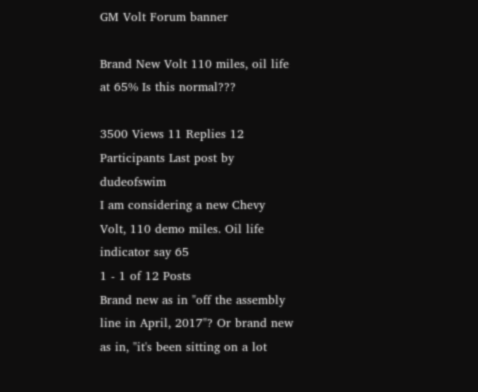GM Volt Forum banner

Brand New Volt 110 miles, oil life at 65% Is this normal???

3500 Views 11 Replies 12 Participants Last post by  dudeofswim
I am considering a new Chevy Volt, 110 demo miles. Oil life indicator say 65
1 - 1 of 12 Posts
Brand new as in "off the assembly line in April, 2017"? Or brand new as in, "it's been sitting on a lot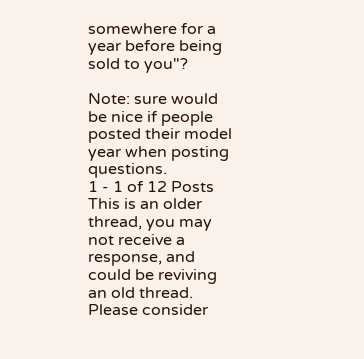somewhere for a year before being sold to you"?

Note: sure would be nice if people posted their model year when posting questions.
1 - 1 of 12 Posts
This is an older thread, you may not receive a response, and could be reviving an old thread. Please consider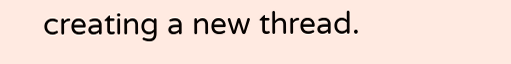creating a new thread.